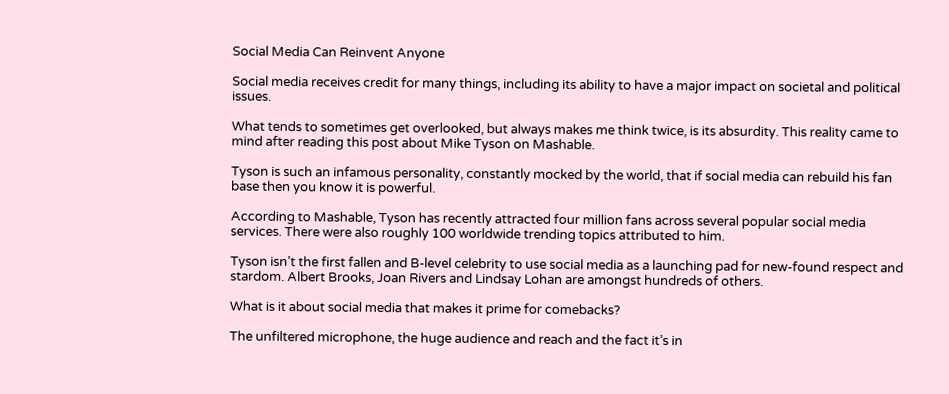Social Media Can Reinvent Anyone

Social media receives credit for many things, including its ability to have a major impact on societal and political issues.

What tends to sometimes get overlooked, but always makes me think twice, is its absurdity. This reality came to mind after reading this post about Mike Tyson on Mashable.

Tyson is such an infamous personality, constantly mocked by the world, that if social media can rebuild his fan base then you know it is powerful.

According to Mashable, Tyson has recently attracted four million fans across several popular social media services. There were also roughly 100 worldwide trending topics attributed to him.

Tyson isn’t the first fallen and B-level celebrity to use social media as a launching pad for new-found respect and stardom. Albert Brooks, Joan Rivers and Lindsay Lohan are amongst hundreds of others.

What is it about social media that makes it prime for comebacks?

The unfiltered microphone, the huge audience and reach and the fact it’s in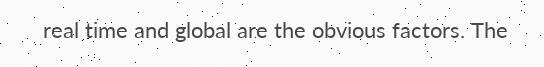real time and global are the obvious factors. The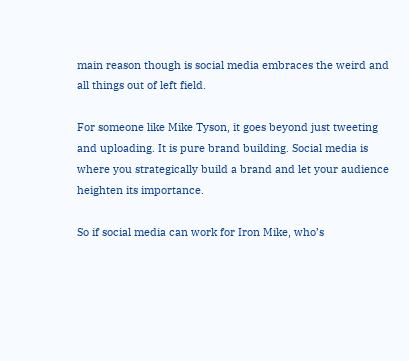main reason though is social media embraces the weird and all things out of left field.

For someone like Mike Tyson, it goes beyond just tweeting and uploading. It is pure brand building. Social media is where you strategically build a brand and let your audience heighten its importance.

So if social media can work for Iron Mike, who’s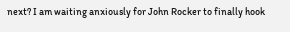next? I am waiting anxiously for John Rocker to finally hook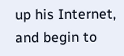up his Internet, and begin to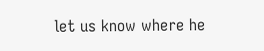let us know where he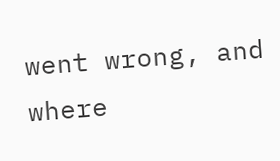went wrong, and where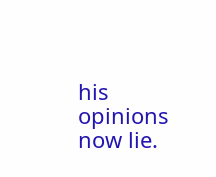his opinions now lie.